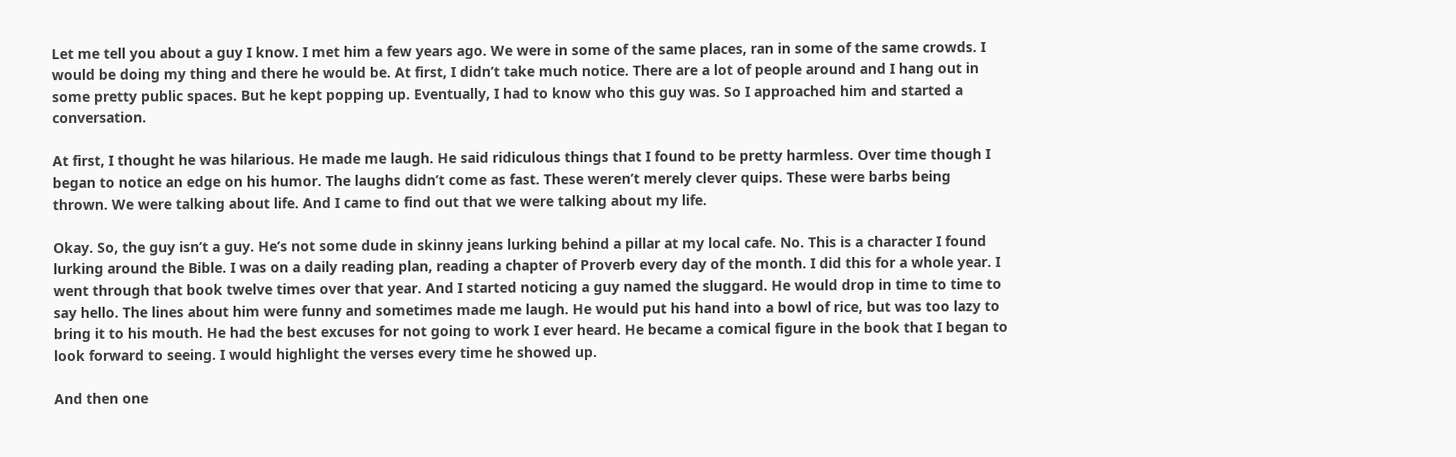Let me tell you about a guy I know. I met him a few years ago. We were in some of the same places, ran in some of the same crowds. I would be doing my thing and there he would be. At first, I didn’t take much notice. There are a lot of people around and I hang out in some pretty public spaces. But he kept popping up. Eventually, I had to know who this guy was. So I approached him and started a conversation.

At first, I thought he was hilarious. He made me laugh. He said ridiculous things that I found to be pretty harmless. Over time though I began to notice an edge on his humor. The laughs didn’t come as fast. These weren’t merely clever quips. These were barbs being thrown. We were talking about life. And I came to find out that we were talking about my life.

Okay. So, the guy isn’t a guy. He’s not some dude in skinny jeans lurking behind a pillar at my local cafe. No. This is a character I found lurking around the Bible. I was on a daily reading plan, reading a chapter of Proverb every day of the month. I did this for a whole year. I went through that book twelve times over that year. And I started noticing a guy named the sluggard. He would drop in time to time to say hello. The lines about him were funny and sometimes made me laugh. He would put his hand into a bowl of rice, but was too lazy to bring it to his mouth. He had the best excuses for not going to work I ever heard. He became a comical figure in the book that I began to look forward to seeing. I would highlight the verses every time he showed up.

And then one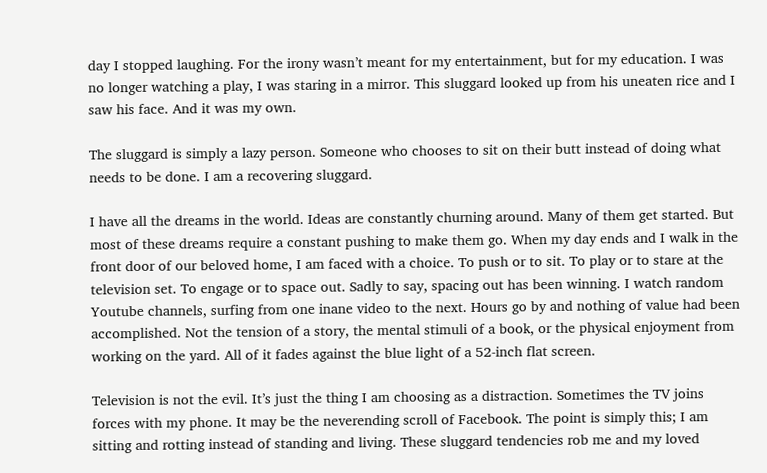day I stopped laughing. For the irony wasn’t meant for my entertainment, but for my education. I was no longer watching a play, I was staring in a mirror. This sluggard looked up from his uneaten rice and I saw his face. And it was my own.

The sluggard is simply a lazy person. Someone who chooses to sit on their butt instead of doing what needs to be done. I am a recovering sluggard.

I have all the dreams in the world. Ideas are constantly churning around. Many of them get started. But most of these dreams require a constant pushing to make them go. When my day ends and I walk in the front door of our beloved home, I am faced with a choice. To push or to sit. To play or to stare at the television set. To engage or to space out. Sadly to say, spacing out has been winning. I watch random Youtube channels, surfing from one inane video to the next. Hours go by and nothing of value had been accomplished. Not the tension of a story, the mental stimuli of a book, or the physical enjoyment from working on the yard. All of it fades against the blue light of a 52-inch flat screen.

Television is not the evil. It’s just the thing I am choosing as a distraction. Sometimes the TV joins forces with my phone. It may be the neverending scroll of Facebook. The point is simply this; I am sitting and rotting instead of standing and living. These sluggard tendencies rob me and my loved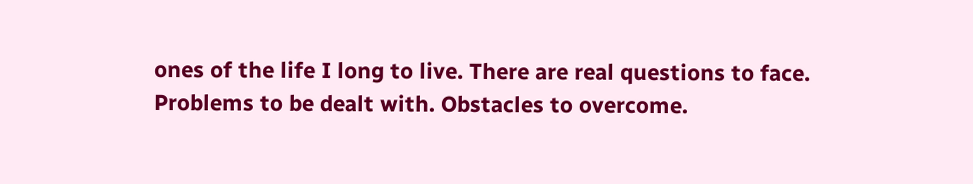ones of the life I long to live. There are real questions to face. Problems to be dealt with. Obstacles to overcome.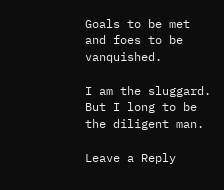Goals to be met and foes to be vanquished.

I am the sluggard. But I long to be the diligent man.

Leave a Reply